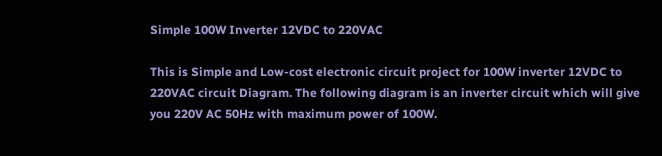Simple 100W Inverter 12VDC to 220VAC

This is Simple and Low-cost electronic circuit project for 100W inverter 12VDC to 220VAC circuit Diagram. The following diagram is an inverter circuit which will give you 220V AC 50Hz with maximum power of 100W.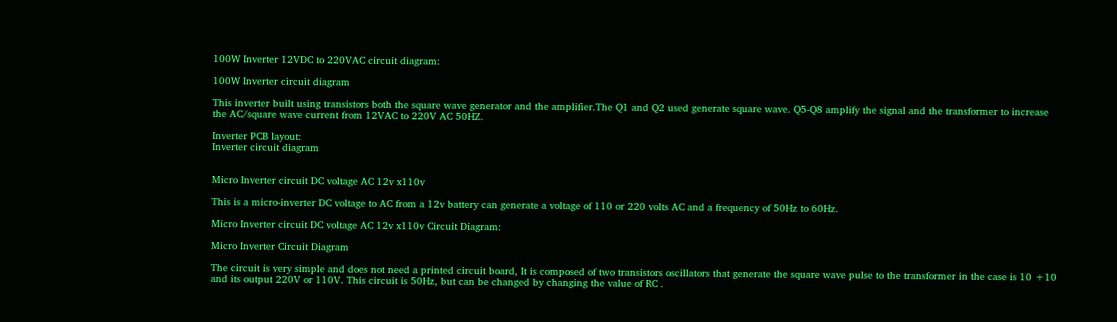100W Inverter 12VDC to 220VAC circuit diagram:

100W Inverter circuit diagram

This inverter built using transistors both the square wave generator and the amplifier.The Q1 and Q2 used generate square wave. Q5-Q8 amplify the signal and the transformer to increase the AC/square wave current from 12VAC to 220V AC 50HZ.

Inverter PCB layout:
Inverter circuit diagram


Micro Inverter circuit DC voltage AC 12v x110v

This is a micro-inverter DC voltage to AC from a 12v battery can generate a voltage of 110 or 220 volts AC and a frequency of 50Hz to 60Hz.

Micro Inverter circuit DC voltage AC 12v x110v Circuit Diagram:

Micro Inverter Circuit Diagram

The circuit is very simple and does not need a printed circuit board, It is composed of two transistors oscillators that generate the square wave pulse to the transformer in the case is 10 +10 and its output 220V or 110V. This circuit is 50Hz, but can be changed by changing the value of RC .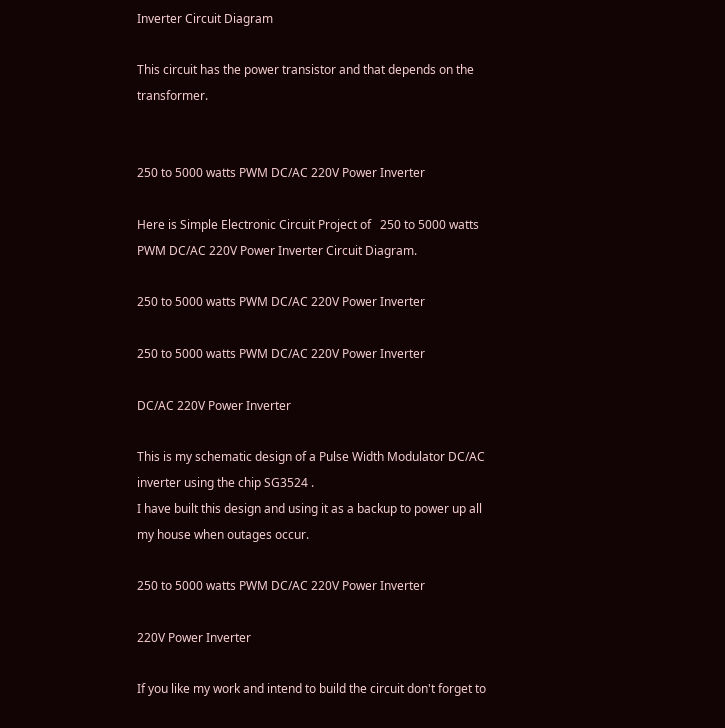Inverter Circuit Diagram

This circuit has the power transistor and that depends on the transformer.


250 to 5000 watts PWM DC/AC 220V Power Inverter

Here is Simple Electronic Circuit Project of   250 to 5000 watts PWM DC/AC 220V Power Inverter Circuit Diagram.

250 to 5000 watts PWM DC/AC 220V Power Inverter

250 to 5000 watts PWM DC/AC 220V Power Inverter

DC/AC 220V Power Inverter

This is my schematic design of a Pulse Width Modulator DC/AC inverter using the chip SG3524 .
I have built this design and using it as a backup to power up all my house when outages occur.

250 to 5000 watts PWM DC/AC 220V Power Inverter

220V Power Inverter

If you like my work and intend to build the circuit don't forget to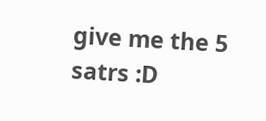give me the 5 satrs :D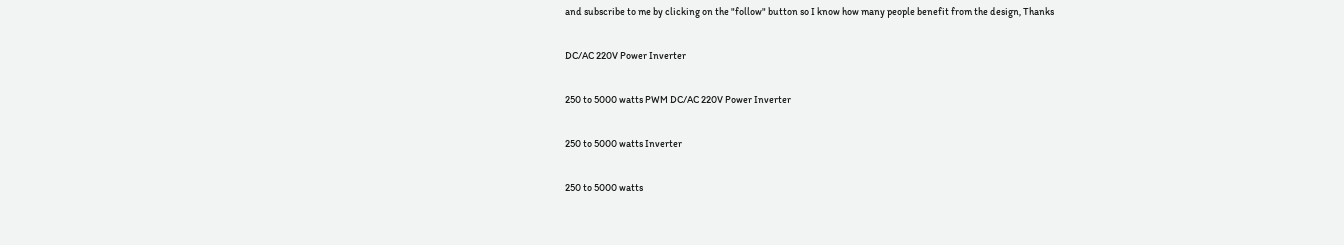and subscribe to me by clicking on the "follow" button so I know how many people benefit from the design, Thanks

DC/AC 220V Power Inverter

250 to 5000 watts PWM DC/AC 220V Power Inverter

250 to 5000 watts Inverter

250 to 5000 watts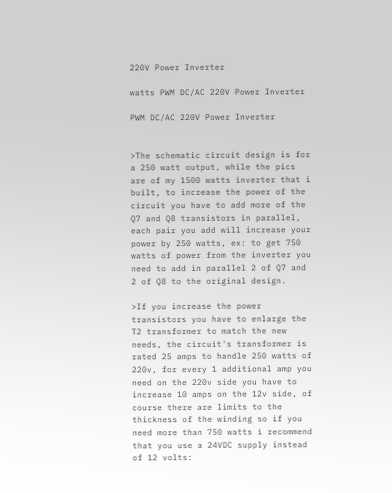220V Power Inverter

watts PWM DC/AC 220V Power Inverter

PWM DC/AC 220V Power Inverter


>The schematic circuit design is for a 250 watt output, while the pics are of my 1500 watts inverter that i built, to increase the power of the circuit you have to add more of the Q7 and Q8 transistors in parallel, each pair you add will increase your power by 250 watts, ex: to get 750 watts of power from the inverter you need to add in parallel 2 of Q7 and 2 of Q8 to the original design.

>If you increase the power transistors you have to enlarge the T2 transformer to match the new needs, the circuit's transformer is rated 25 amps to handle 250 watts of 220v, for every 1 additional amp you need on the 220v side you have to increase 10 amps on the 12v side, of course there are limits to the thickness of the winding so if you need more than 750 watts i recommend that you use a 24VDC supply instead of 12 volts: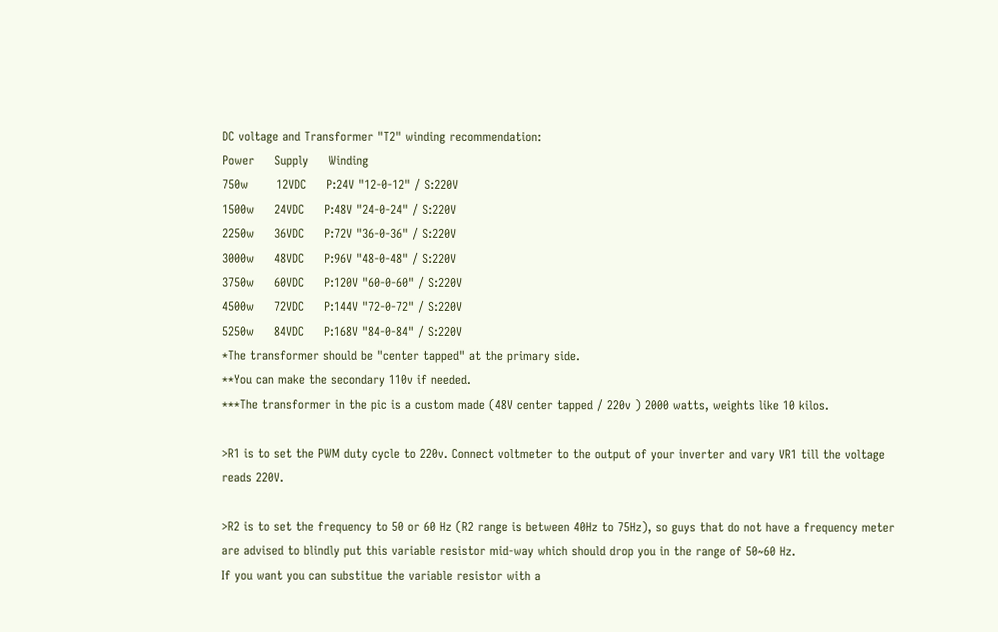DC voltage and Transformer "T2" winding recommendation:
Power     Supply     Winding
750w       12VDC     P:24V "12-0-12" / S:220V
1500w     24VDC     P:48V "24-0-24" / S:220V
2250w     36VDC     P:72V "36-0-36" / S:220V
3000w     48VDC     P:96V "48-0-48" / S:220V
3750w     60VDC     P:120V "60-0-60" / S:220V
4500w     72VDC     P:144V "72-0-72" / S:220V
5250w     84VDC     P:168V "84-0-84" / S:220V
*The transformer should be "center tapped" at the primary side.
**You can make the secondary 110v if needed.
***The transformer in the pic is a custom made (48V center tapped / 220v ) 2000 watts, weights like 10 kilos.

>R1 is to set the PWM duty cycle to 220v. Connect voltmeter to the output of your inverter and vary VR1 till the voltage reads 220V.

>R2 is to set the frequency to 50 or 60 Hz (R2 range is between 40Hz to 75Hz), so guys that do not have a frequency meter are advised to blindly put this variable resistor mid-way which should drop you in the range of 50~60 Hz.
If you want you can substitue the variable resistor with a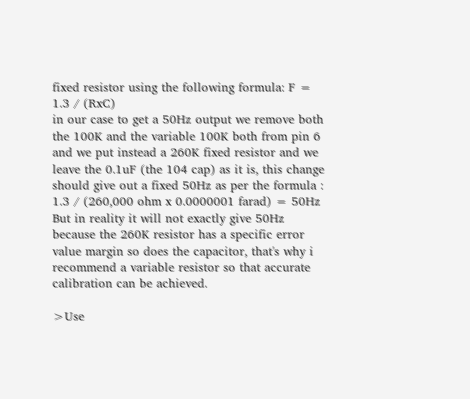fixed resistor using the following formula: F = 1.3 / (RxC)
in our case to get a 50Hz output we remove both the 100K and the variable 100K both from pin 6 and we put instead a 260K fixed resistor and we leave the 0.1uF (the 104 cap) as it is, this change should give out a fixed 50Hz as per the formula :
1.3 / (260,000 ohm x 0.0000001 farad) = 50Hz
But in reality it will not exactly give 50Hz because the 260K resistor has a specific error value margin so does the capacitor, that's why i recommend a variable resistor so that accurate calibration can be achieved.

>Use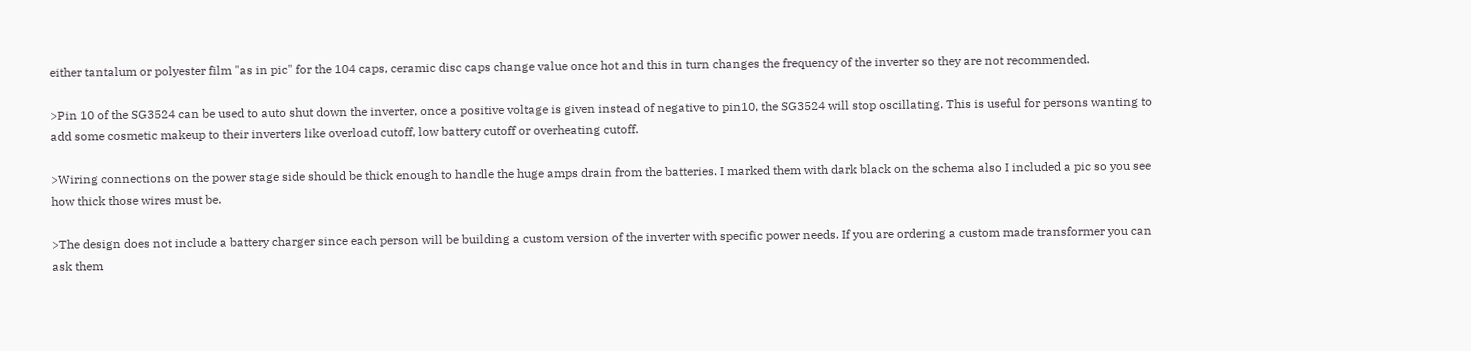either tantalum or polyester film "as in pic" for the 104 caps, ceramic disc caps change value once hot and this in turn changes the frequency of the inverter so they are not recommended.

>Pin 10 of the SG3524 can be used to auto shut down the inverter, once a positive voltage is given instead of negative to pin10, the SG3524 will stop oscillating. This is useful for persons wanting to add some cosmetic makeup to their inverters like overload cutoff, low battery cutoff or overheating cutoff.

>Wiring connections on the power stage side should be thick enough to handle the huge amps drain from the batteries. I marked them with dark black on the schema also I included a pic so you see how thick those wires must be.

>The design does not include a battery charger since each person will be building a custom version of the inverter with specific power needs. If you are ordering a custom made transformer you can ask them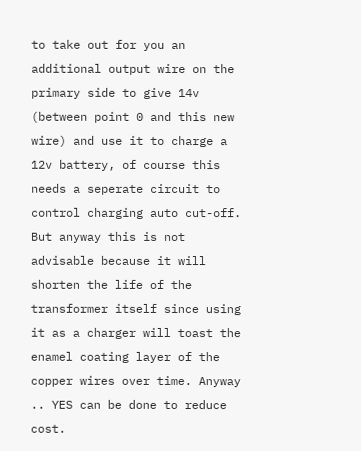to take out for you an additional output wire on the primary side to give 14v (between point 0 and this new wire) and use it to charge a 12v battery, of course this needs a seperate circuit to control charging auto cut-off. But anyway this is not advisable because it will shorten the life of the transformer itself since using it as a charger will toast the enamel coating layer of the copper wires over time. Anyway .. YES can be done to reduce cost.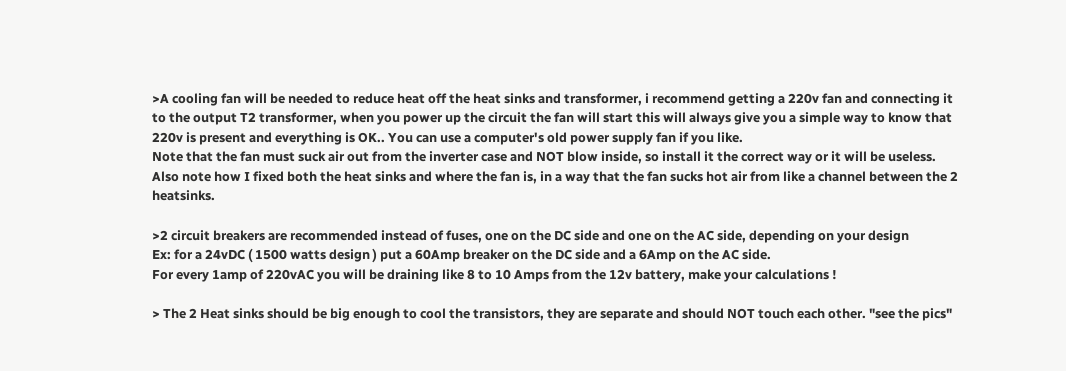>A cooling fan will be needed to reduce heat off the heat sinks and transformer, i recommend getting a 220v fan and connecting it to the output T2 transformer, when you power up the circuit the fan will start this will always give you a simple way to know that 220v is present and everything is OK.. You can use a computer's old power supply fan if you like.
Note that the fan must suck air out from the inverter case and NOT blow inside, so install it the correct way or it will be useless.
Also note how I fixed both the heat sinks and where the fan is, in a way that the fan sucks hot air from like a channel between the 2 heatsinks.

>2 circuit breakers are recommended instead of fuses, one on the DC side and one on the AC side, depending on your design
Ex: for a 24vDC ( 1500 watts design ) put a 60Amp breaker on the DC side and a 6Amp on the AC side.
For every 1amp of 220vAC you will be draining like 8 to 10 Amps from the 12v battery, make your calculations !

> The 2 Heat sinks should be big enough to cool the transistors, they are separate and should NOT touch each other. "see the pics"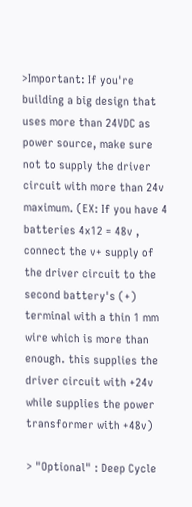>Important: If you're building a big design that uses more than 24VDC as power source, make sure not to supply the driver circuit with more than 24v maximum. (EX: If you have 4 batteries 4x12 = 48v , connect the v+ supply of the driver circuit to the second battery's (+) terminal with a thin 1 mm wire which is more than enough. this supplies the driver circuit with +24v while supplies the power transformer with +48v)

> "Optional" : Deep Cycle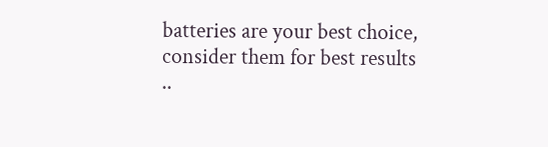batteries are your best choice, consider them for best results ..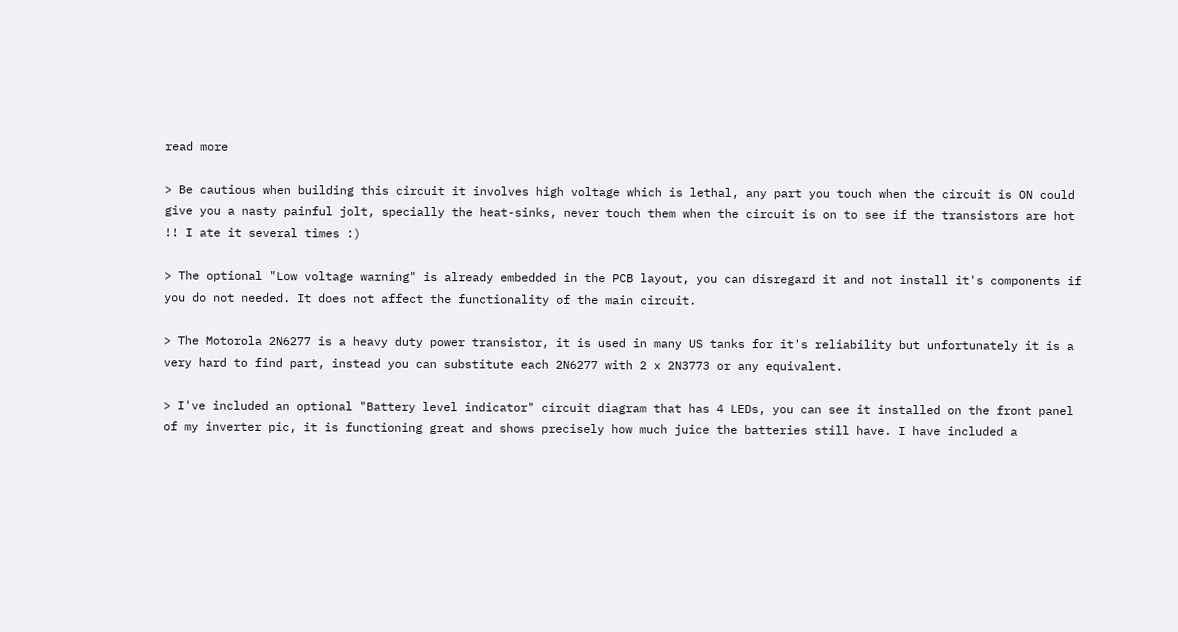read more

> Be cautious when building this circuit it involves high voltage which is lethal, any part you touch when the circuit is ON could give you a nasty painful jolt, specially the heat-sinks, never touch them when the circuit is on to see if the transistors are hot !! I ate it several times :)

> The optional "Low voltage warning" is already embedded in the PCB layout, you can disregard it and not install it's components if you do not needed. It does not affect the functionality of the main circuit.

> The Motorola 2N6277 is a heavy duty power transistor, it is used in many US tanks for it's reliability but unfortunately it is a very hard to find part, instead you can substitute each 2N6277 with 2 x 2N3773 or any equivalent.

> I've included an optional "Battery level indicator" circuit diagram that has 4 LEDs, you can see it installed on the front panel of my inverter pic, it is functioning great and shows precisely how much juice the batteries still have. I have included a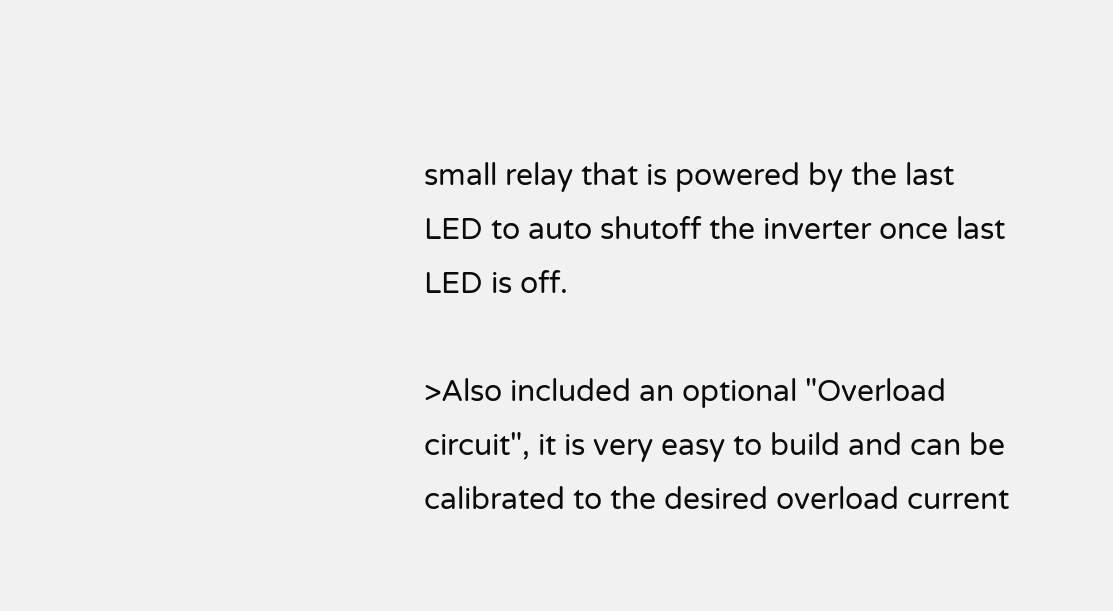small relay that is powered by the last LED to auto shutoff the inverter once last LED is off.

>Also included an optional "Overload circuit", it is very easy to build and can be calibrated to the desired overload current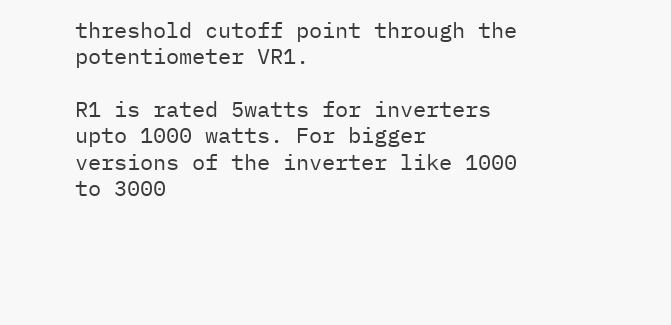threshold cutoff point through the potentiometer VR1.

R1 is rated 5watts for inverters upto 1000 watts. For bigger versions of the inverter like 1000 to 3000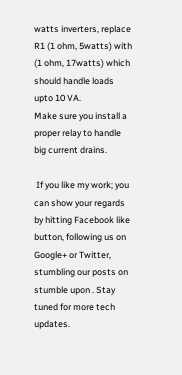watts inverters, replace R1 (1 ohm, 5watts) with (1 ohm, 17watts) which should handle loads upto 10 VA.
Make sure you install a proper relay to handle big current drains.

 If you like my work; you can show your regards by hitting Facebook like button, following us on Google+ or Twitter, stumbling our posts on stumble upon . Stay tuned for more tech updates.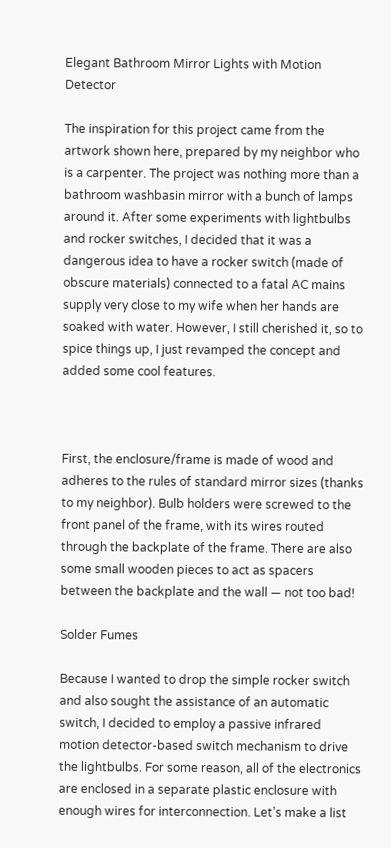Elegant Bathroom Mirror Lights with Motion Detector

The inspiration for this project came from the artwork shown here, prepared by my neighbor who is a carpenter. The project was nothing more than a bathroom washbasin mirror with a bunch of lamps around it. After some experiments with lightbulbs and rocker switches, I decided that it was a dangerous idea to have a rocker switch (made of obscure materials) connected to a fatal AC mains supply very close to my wife when her hands are soaked with water. However, I still cherished it, so to spice things up, I just revamped the concept and added some cool features.



First, the enclosure/frame is made of wood and adheres to the rules of standard mirror sizes (thanks to my neighbor). Bulb holders were screwed to the front panel of the frame, with its wires routed through the backplate of the frame. There are also some small wooden pieces to act as spacers between the backplate and the wall — not too bad!

Solder Fumes

Because I wanted to drop the simple rocker switch and also sought the assistance of an automatic switch, I decided to employ a passive infrared motion detector-based switch mechanism to drive the lightbulbs. For some reason, all of the electronics are enclosed in a separate plastic enclosure with enough wires for interconnection. Let’s make a list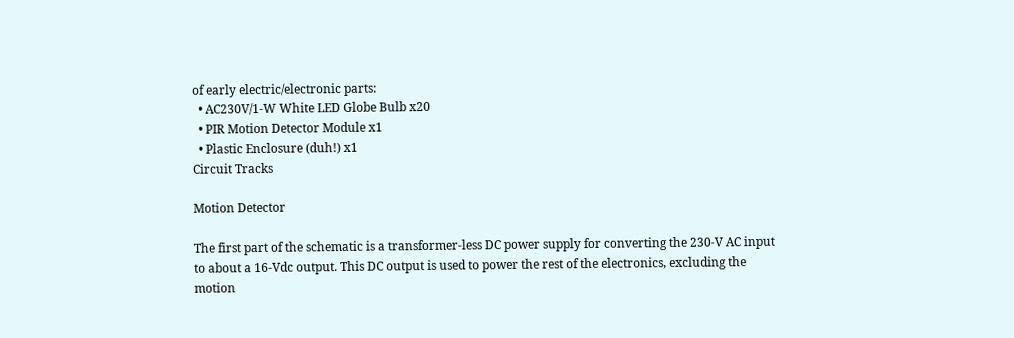of early electric/electronic parts:
  • AC230V/1-W White LED Globe Bulb x20
  • PIR Motion Detector Module x1
  • Plastic Enclosure (duh!) x1
Circuit Tracks

Motion Detector

The first part of the schematic is a transformer-less DC power supply for converting the 230-V AC input to about a 16-Vdc output. This DC output is used to power the rest of the electronics, excluding the motion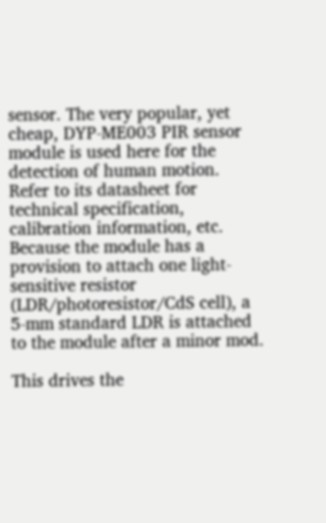sensor. The very popular, yet cheap, DYP-ME003 PIR sensor module is used here for the detection of human motion. Refer to its datasheet for technical specification, calibration information, etc. Because the module has a provision to attach one light-sensitive resistor (LDR/photoresistor/CdS cell), a 5-mm standard LDR is attached to the module after a minor mod.

This drives the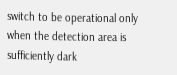switch to be operational only when the detection area is sufficiently dark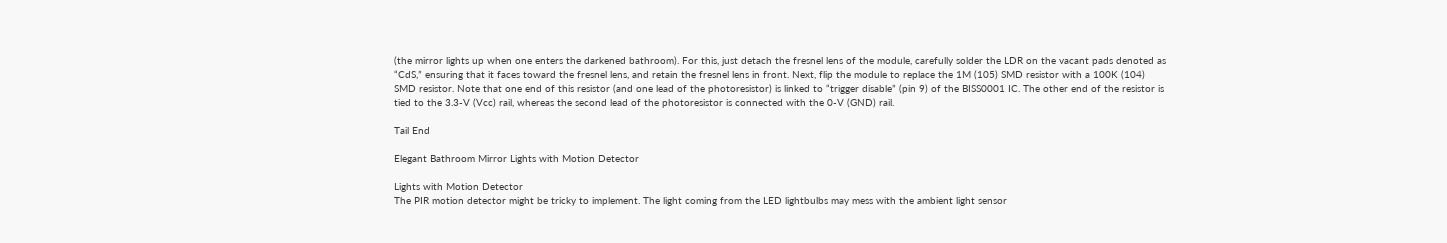(the mirror lights up when one enters the darkened bathroom). For this, just detach the fresnel lens of the module, carefully solder the LDR on the vacant pads denoted as “CdS,” ensuring that it faces toward the fresnel lens, and retain the fresnel lens in front. Next, flip the module to replace the 1M (105) SMD resistor with a 100K (104) SMD resistor. Note that one end of this resistor (and one lead of the photoresistor) is linked to “trigger disable” (pin 9) of the BISS0001 IC. The other end of the resistor is tied to the 3.3-V (Vcc) rail, whereas the second lead of the photoresistor is connected with the 0-V (GND) rail.

Tail End

Elegant Bathroom Mirror Lights with Motion Detector

Lights with Motion Detector
The PIR motion detector might be tricky to implement. The light coming from the LED lightbulbs may mess with the ambient light sensor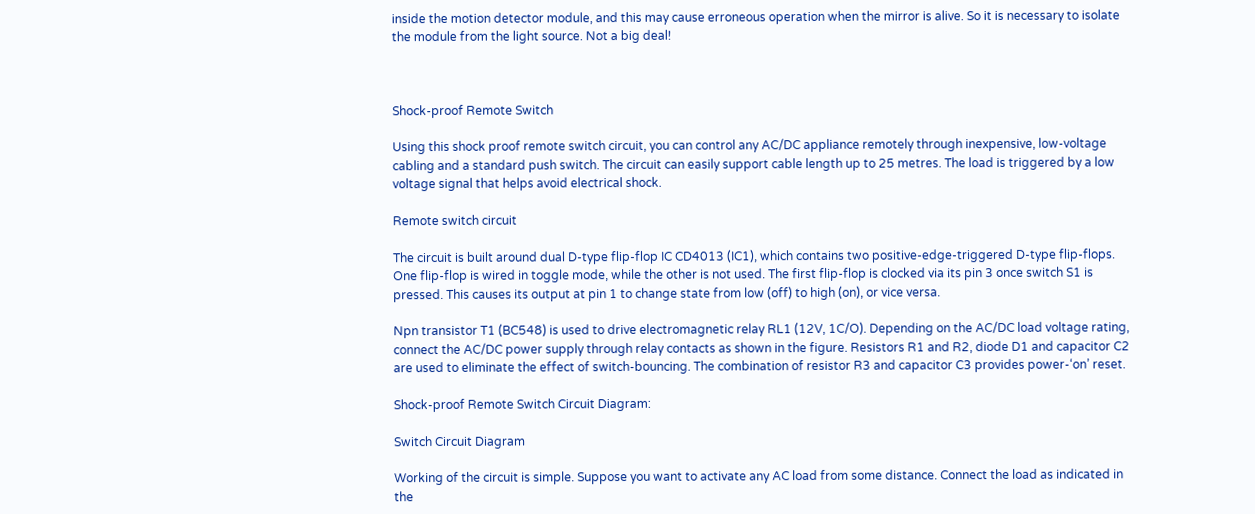inside the motion detector module, and this may cause erroneous operation when the mirror is alive. So it is necessary to isolate the module from the light source. Not a big deal!



Shock-proof Remote Switch

Using this shock proof remote switch circuit, you can control any AC/DC appliance remotely through inexpensive, low-voltage cabling and a standard push switch. The circuit can easily support cable length up to 25 metres. The load is triggered by a low voltage signal that helps avoid electrical shock.

Remote switch circuit

The circuit is built around dual D-type flip-flop IC CD4013 (IC1), which contains two positive-edge-triggered D-type flip-flops. One flip-flop is wired in toggle mode, while the other is not used. The first flip-flop is clocked via its pin 3 once switch S1 is pressed. This causes its output at pin 1 to change state from low (off) to high (on), or vice versa.

Npn transistor T1 (BC548) is used to drive electromagnetic relay RL1 (12V, 1C/O). Depending on the AC/DC load voltage rating, connect the AC/DC power supply through relay contacts as shown in the figure. Resistors R1 and R2, diode D1 and capacitor C2 are used to eliminate the effect of switch-bouncing. The combination of resistor R3 and capacitor C3 provides power-‘on’ reset.

Shock-proof Remote Switch Circuit Diagram:

Switch Circuit Diagram

Working of the circuit is simple. Suppose you want to activate any AC load from some distance. Connect the load as indicated in the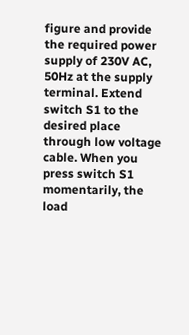figure and provide the required power supply of 230V AC, 50Hz at the supply terminal. Extend switch S1 to the desired place through low voltage cable. When you press switch S1 momentarily, the load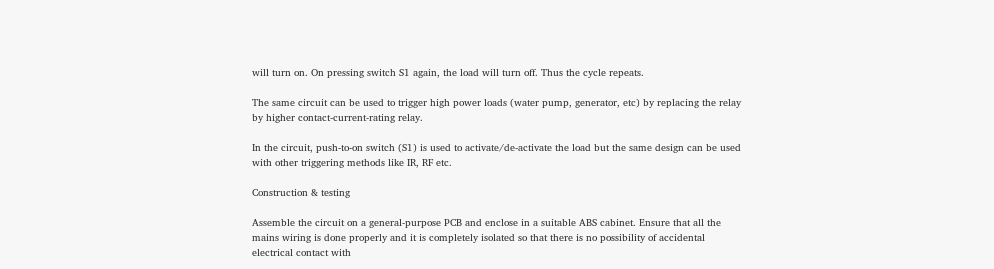will turn on. On pressing switch S1 again, the load will turn off. Thus the cycle repeats.

The same circuit can be used to trigger high power loads (water pump, generator, etc) by replacing the relay by higher contact-current-rating relay.

In the circuit, push-to-on switch (S1) is used to activate/de-activate the load but the same design can be used with other triggering methods like IR, RF etc.

Construction & testing

Assemble the circuit on a general-purpose PCB and enclose in a suitable ABS cabinet. Ensure that all the mains wiring is done properly and it is completely isolated so that there is no possibility of accidental electrical contact with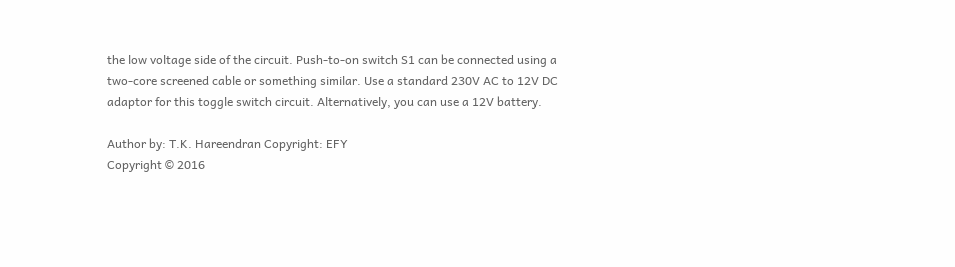the low voltage side of the circuit. Push-to-on switch S1 can be connected using a two-core screened cable or something similar. Use a standard 230V AC to 12V DC adaptor for this toggle switch circuit. Alternatively, you can use a 12V battery.

Author by: T.K. Hareendran Copyright: EFY
Copyright © 2016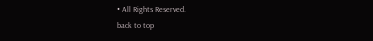• All Rights Reserved.
back to top